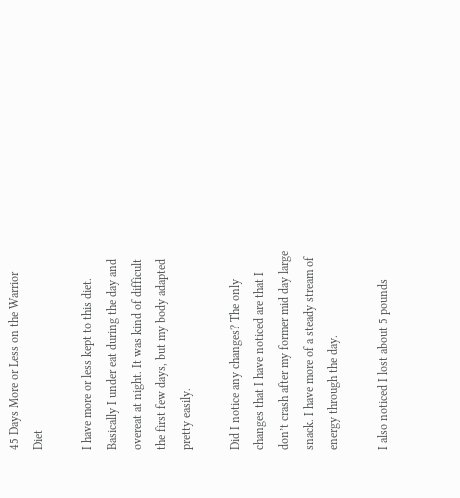45 Days More or Less on the Warrior Diet

I have more or less kept to this diet. Basically I under eat during the day and overeat at night. It was kind of difficult the first few days, but my body adapted pretty easily.

Did I notice any changes? The only changes that I have noticed are that I don’t crash after my former mid day large snack. I have more of a steady stream of energy through the day.

I also noticed I lost about 5 pounds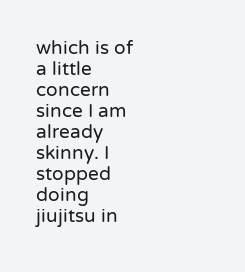which is of a little concern since I am already skinny. I stopped doing jiujitsu in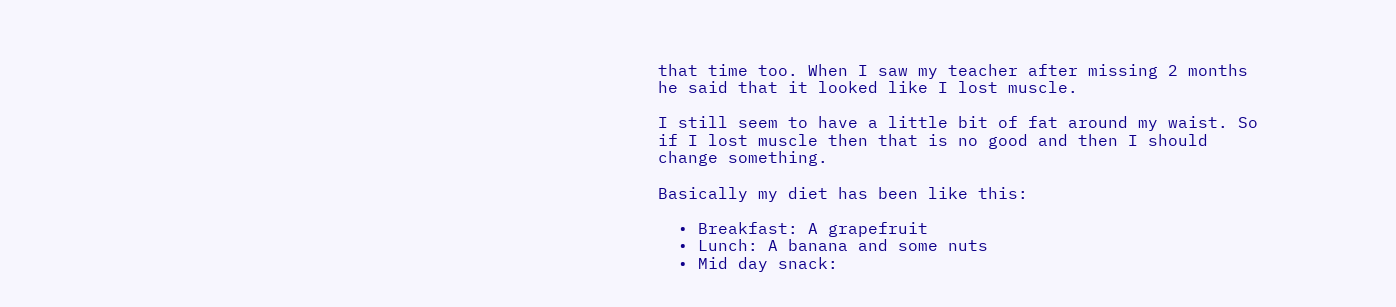that time too. When I saw my teacher after missing 2 months he said that it looked like I lost muscle.

I still seem to have a little bit of fat around my waist. So if I lost muscle then that is no good and then I should change something.

Basically my diet has been like this:

  • Breakfast: A grapefruit
  • Lunch: A banana and some nuts
  • Mid day snack: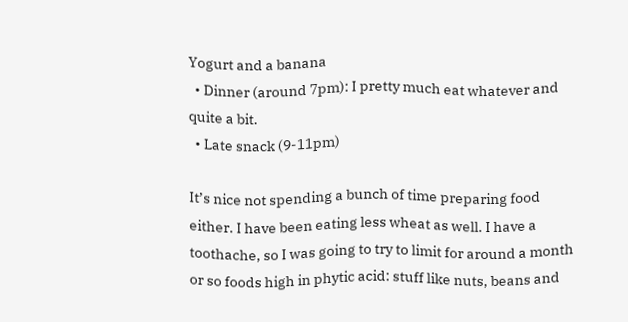Yogurt and a banana
  • Dinner (around 7pm): I pretty much eat whatever and quite a bit.
  • Late snack (9-11pm)

It’s nice not spending a bunch of time preparing food either. I have been eating less wheat as well. I have a toothache, so I was going to try to limit for around a month or so foods high in phytic acid: stuff like nuts, beans and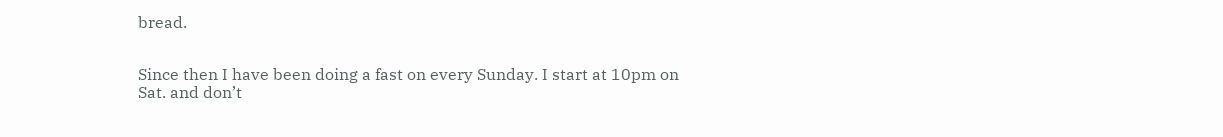bread.


Since then I have been doing a fast on every Sunday. I start at 10pm on Sat. and don’t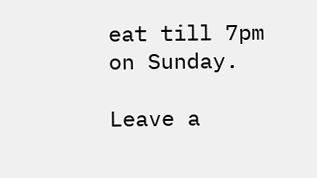eat till 7pm on Sunday.

Leave a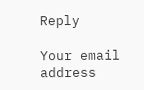Reply

Your email address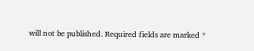will not be published. Required fields are marked *